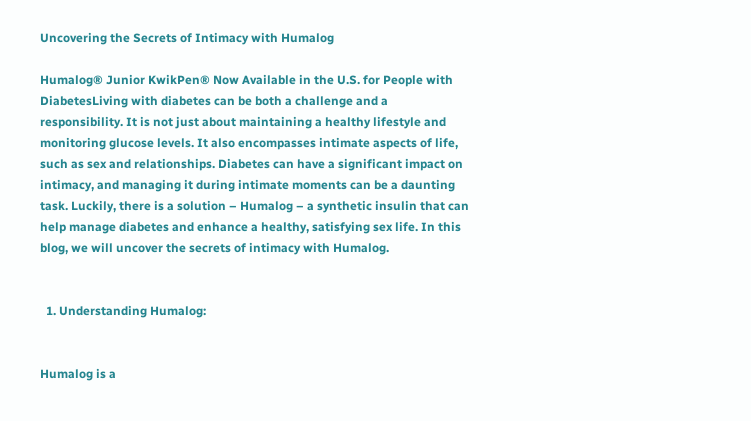Uncovering the Secrets of Intimacy with Humalog

Humalog® Junior KwikPen® Now Available in the U.S. for People with DiabetesLiving with diabetes can be both a challenge and a responsibility. It is not just about maintaining a healthy lifestyle and monitoring glucose levels. It also encompasses intimate aspects of life, such as sex and relationships. Diabetes can have a significant impact on intimacy, and managing it during intimate moments can be a daunting task. Luckily, there is a solution – Humalog – a synthetic insulin that can help manage diabetes and enhance a healthy, satisfying sex life. In this blog, we will uncover the secrets of intimacy with Humalog.


  1. Understanding Humalog:


Humalog is a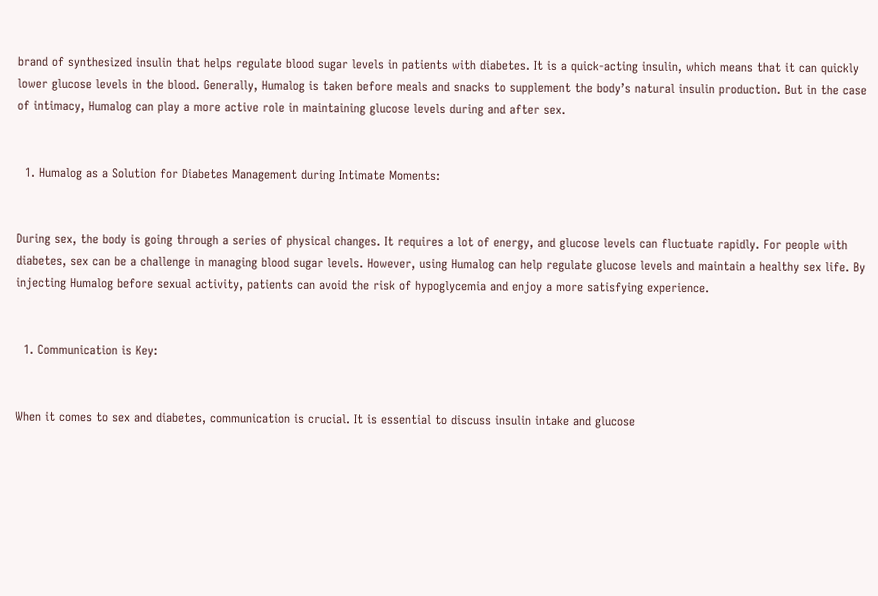brand of synthesized insulin that helps regulate blood sugar levels in patients with diabetes. It is a quick-acting insulin, which means that it can quickly lower glucose levels in the blood. Generally, Humalog is taken before meals and snacks to supplement the body’s natural insulin production. But in the case of intimacy, Humalog can play a more active role in maintaining glucose levels during and after sex.


  1. Humalog as a Solution for Diabetes Management during Intimate Moments:


During sex, the body is going through a series of physical changes. It requires a lot of energy, and glucose levels can fluctuate rapidly. For people with diabetes, sex can be a challenge in managing blood sugar levels. However, using Humalog can help regulate glucose levels and maintain a healthy sex life. By injecting Humalog before sexual activity, patients can avoid the risk of hypoglycemia and enjoy a more satisfying experience.


  1. Communication is Key:


When it comes to sex and diabetes, communication is crucial. It is essential to discuss insulin intake and glucose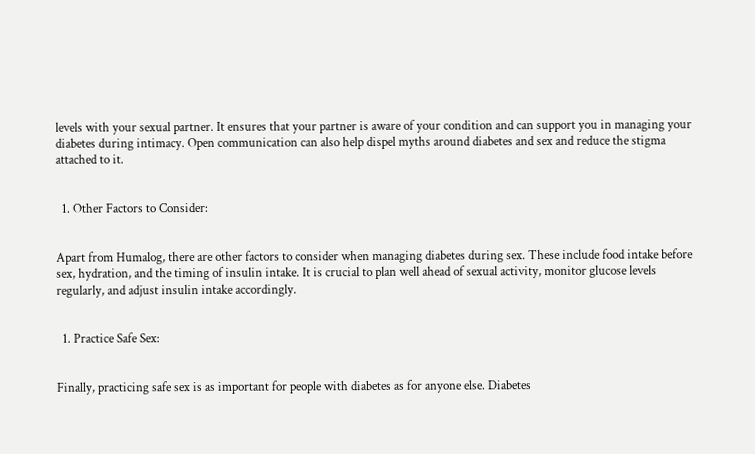levels with your sexual partner. It ensures that your partner is aware of your condition and can support you in managing your diabetes during intimacy. Open communication can also help dispel myths around diabetes and sex and reduce the stigma attached to it.


  1. Other Factors to Consider:


Apart from Humalog, there are other factors to consider when managing diabetes during sex. These include food intake before sex, hydration, and the timing of insulin intake. It is crucial to plan well ahead of sexual activity, monitor glucose levels regularly, and adjust insulin intake accordingly.


  1. Practice Safe Sex:


Finally, practicing safe sex is as important for people with diabetes as for anyone else. Diabetes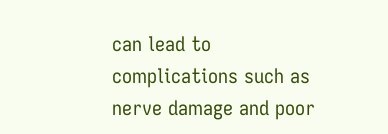can lead to complications such as nerve damage and poor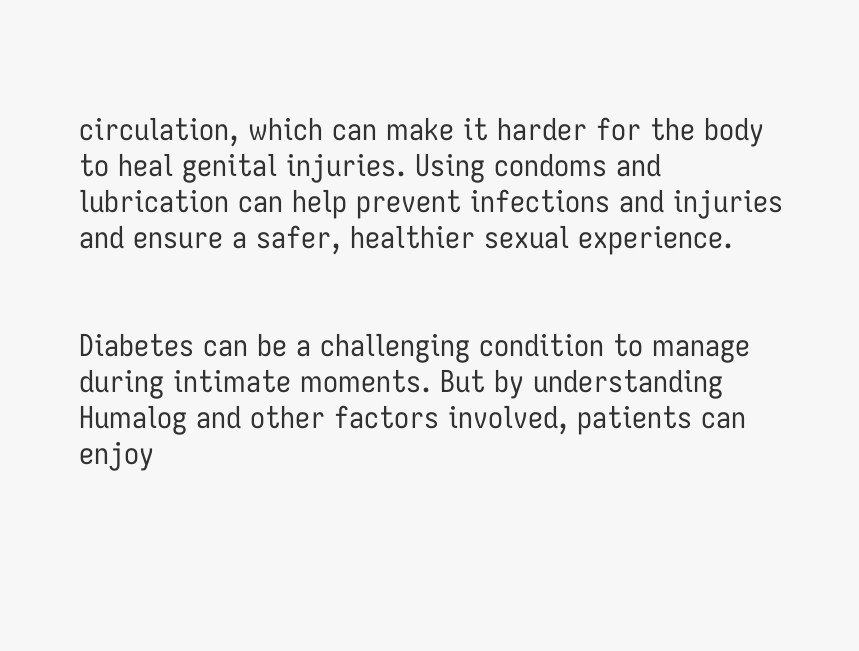circulation, which can make it harder for the body to heal genital injuries. Using condoms and lubrication can help prevent infections and injuries and ensure a safer, healthier sexual experience.


Diabetes can be a challenging condition to manage during intimate moments. But by understanding Humalog and other factors involved, patients can enjoy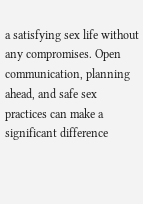a satisfying sex life without any compromises. Open communication, planning ahead, and safe sex practices can make a significant difference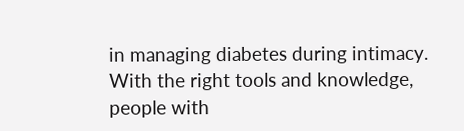in managing diabetes during intimacy. With the right tools and knowledge, people with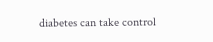diabetes can take control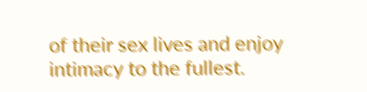of their sex lives and enjoy intimacy to the fullest.